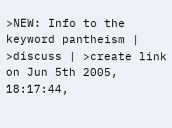>NEW: Info to the keyword pantheism | >discuss | >create link
on Jun 5th 2005, 18:17:44,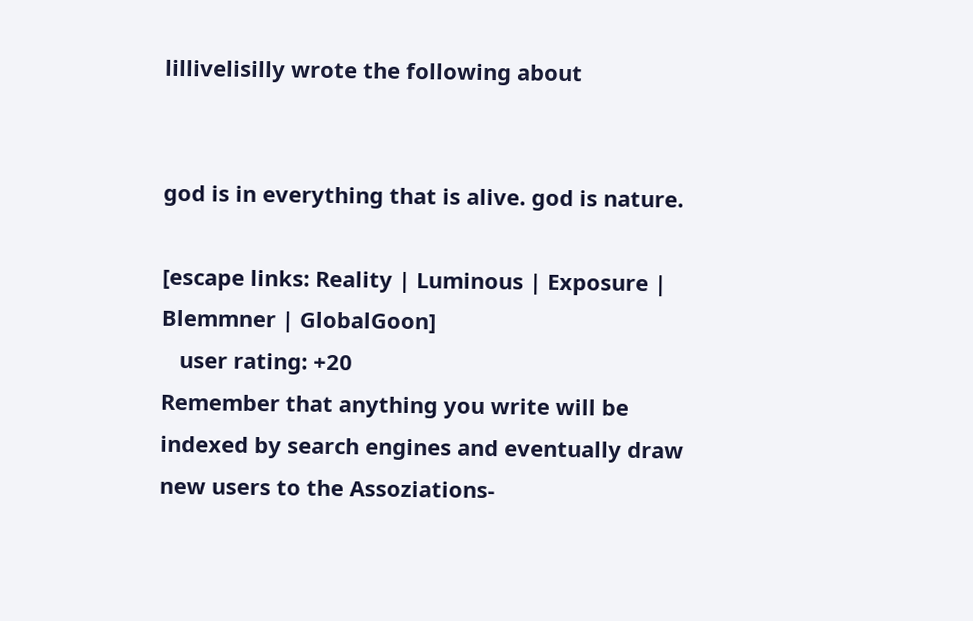lillivelisilly wrote the following about


god is in everything that is alive. god is nature.

[escape links: Reality | Luminous | Exposure | Blemmner | GlobalGoon]
   user rating: +20
Remember that anything you write will be indexed by search engines and eventually draw new users to the Assoziations-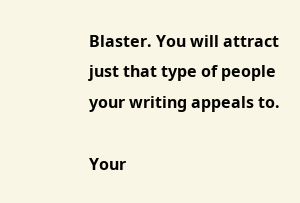Blaster. You will attract just that type of people your writing appeals to.

Your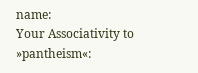name:
Your Associativity to »pantheism«: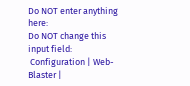Do NOT enter anything here:
Do NOT change this input field:
 Configuration | Web-Blaster |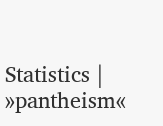Statistics | »pantheism«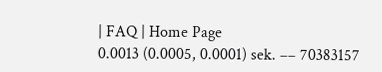| FAQ | Home Page
0.0013 (0.0005, 0.0001) sek. –– 70383157